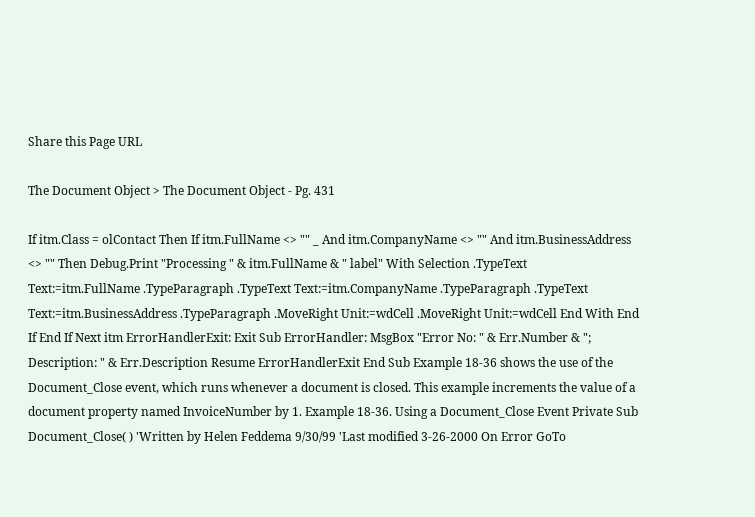Share this Page URL

The Document Object > The Document Object - Pg. 431

If itm.Class = olContact Then If itm.FullName <> "" _ And itm.CompanyName <> "" And itm.BusinessAddress <> "" Then Debug.Print "Processing " & itm.FullName & " label" With Selection .TypeText Text:=itm.FullName .TypeParagraph .TypeText Text:=itm.CompanyName .TypeParagraph .TypeText Text:=itm.BusinessAddress .TypeParagraph .MoveRight Unit:=wdCell .MoveRight Unit:=wdCell End With End If End If Next itm ErrorHandlerExit: Exit Sub ErrorHandler: MsgBox "Error No: " & Err.Number & "; Description: " & Err.Description Resume ErrorHandlerExit End Sub Example 18-36 shows the use of the Document_Close event, which runs whenever a document is closed. This example increments the value of a document property named InvoiceNumber by 1. Example 18-36. Using a Document_Close Event Private Sub Document_Close( ) 'Written by Helen Feddema 9/30/99 'Last modified 3-26-2000 On Error GoTo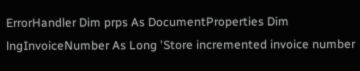ErrorHandler Dim prps As DocumentProperties Dim lngInvoiceNumber As Long 'Store incremented invoice number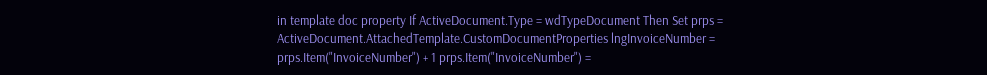in template doc property If ActiveDocument.Type = wdTypeDocument Then Set prps = ActiveDocument.AttachedTemplate.CustomDocumentProperties lngInvoiceNumber = prps.Item("InvoiceNumber") + 1 prps.Item("InvoiceNumber") =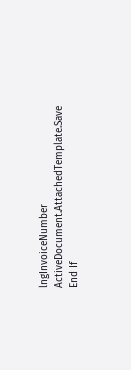lngInvoiceNumber ActiveDocument.AttachedTemplate.Save End If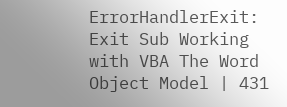ErrorHandlerExit: Exit Sub Working with VBA The Word Object Model | 431